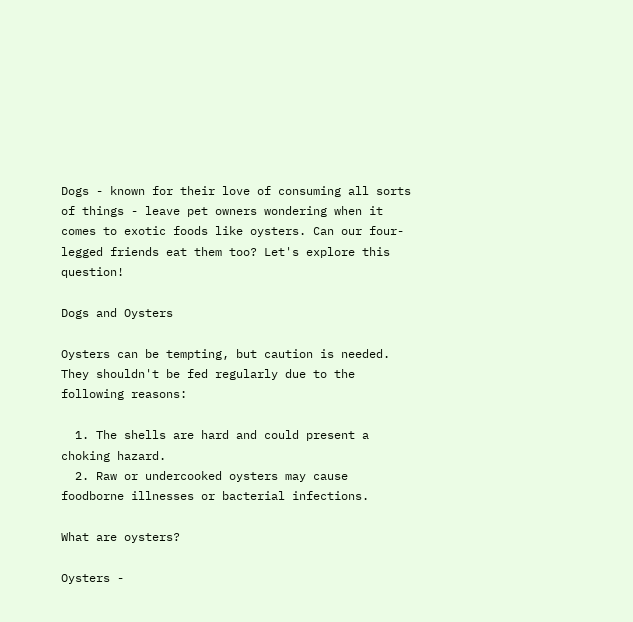Dogs - known for their love of consuming all sorts of things - leave pet owners wondering when it comes to exotic foods like oysters. Can our four-legged friends eat them too? Let's explore this question!

Dogs and Oysters

Oysters can be tempting, but caution is needed. They shouldn't be fed regularly due to the following reasons:

  1. The shells are hard and could present a choking hazard.
  2. Raw or undercooked oysters may cause foodborne illnesses or bacterial infections.

What are oysters?

Oysters -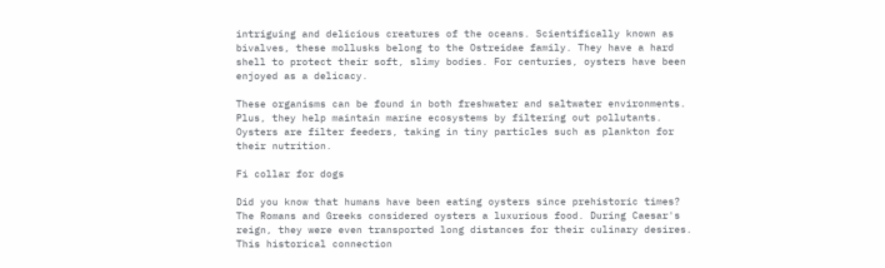intriguing and delicious creatures of the oceans. Scientifically known as bivalves, these mollusks belong to the Ostreidae family. They have a hard shell to protect their soft, slimy bodies. For centuries, oysters have been enjoyed as a delicacy.

These organisms can be found in both freshwater and saltwater environments. Plus, they help maintain marine ecosystems by filtering out pollutants. Oysters are filter feeders, taking in tiny particles such as plankton for their nutrition.

Fi collar for dogs

Did you know that humans have been eating oysters since prehistoric times? The Romans and Greeks considered oysters a luxurious food. During Caesar's reign, they were even transported long distances for their culinary desires. This historical connection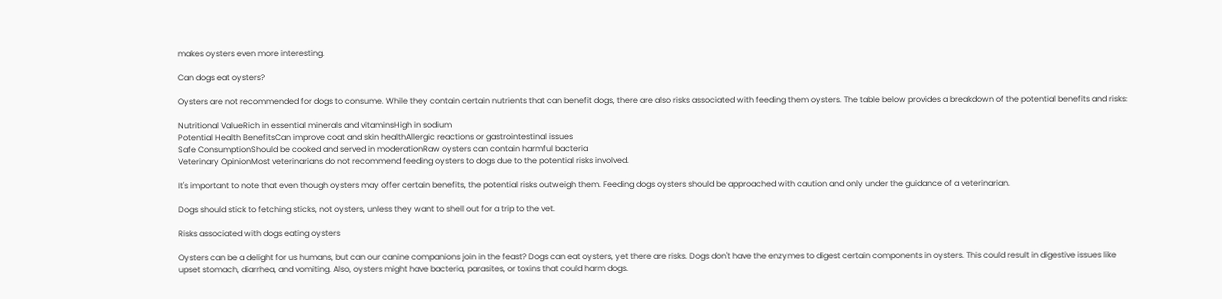makes oysters even more interesting.

Can dogs eat oysters?

Oysters are not recommended for dogs to consume. While they contain certain nutrients that can benefit dogs, there are also risks associated with feeding them oysters. The table below provides a breakdown of the potential benefits and risks:

Nutritional ValueRich in essential minerals and vitaminsHigh in sodium
Potential Health BenefitsCan improve coat and skin healthAllergic reactions or gastrointestinal issues
Safe ConsumptionShould be cooked and served in moderationRaw oysters can contain harmful bacteria
Veterinary OpinionMost veterinarians do not recommend feeding oysters to dogs due to the potential risks involved.

It's important to note that even though oysters may offer certain benefits, the potential risks outweigh them. Feeding dogs oysters should be approached with caution and only under the guidance of a veterinarian.

Dogs should stick to fetching sticks, not oysters, unless they want to shell out for a trip to the vet.

Risks associated with dogs eating oysters

Oysters can be a delight for us humans, but can our canine companions join in the feast? Dogs can eat oysters, yet there are risks. Dogs don't have the enzymes to digest certain components in oysters. This could result in digestive issues like upset stomach, diarrhea, and vomiting. Also, oysters might have bacteria, parasites, or toxins that could harm dogs.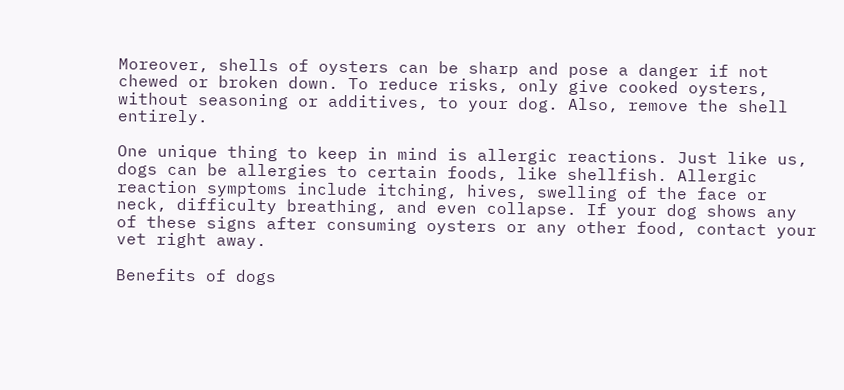Moreover, shells of oysters can be sharp and pose a danger if not chewed or broken down. To reduce risks, only give cooked oysters, without seasoning or additives, to your dog. Also, remove the shell entirely.

One unique thing to keep in mind is allergic reactions. Just like us, dogs can be allergies to certain foods, like shellfish. Allergic reaction symptoms include itching, hives, swelling of the face or neck, difficulty breathing, and even collapse. If your dog shows any of these signs after consuming oysters or any other food, contact your vet right away.

Benefits of dogs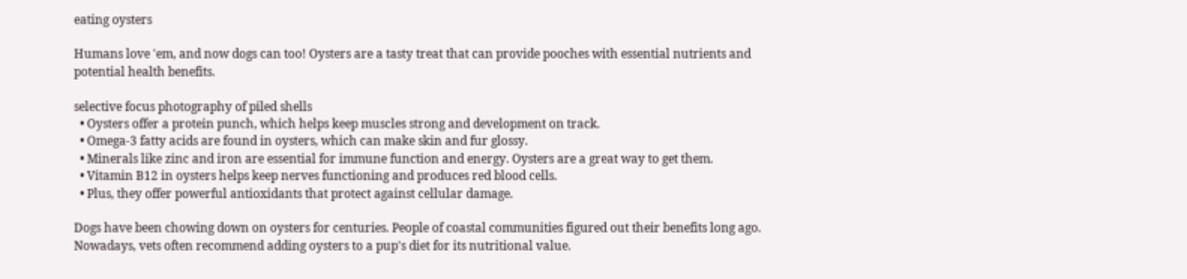eating oysters

Humans love 'em, and now dogs can too! Oysters are a tasty treat that can provide pooches with essential nutrients and potential health benefits.

selective focus photography of piled shells
  • Oysters offer a protein punch, which helps keep muscles strong and development on track.
  • Omega-3 fatty acids are found in oysters, which can make skin and fur glossy.
  • Minerals like zinc and iron are essential for immune function and energy. Oysters are a great way to get them.
  • Vitamin B12 in oysters helps keep nerves functioning and produces red blood cells.
  • Plus, they offer powerful antioxidants that protect against cellular damage.

Dogs have been chowing down on oysters for centuries. People of coastal communities figured out their benefits long ago. Nowadays, vets often recommend adding oysters to a pup's diet for its nutritional value.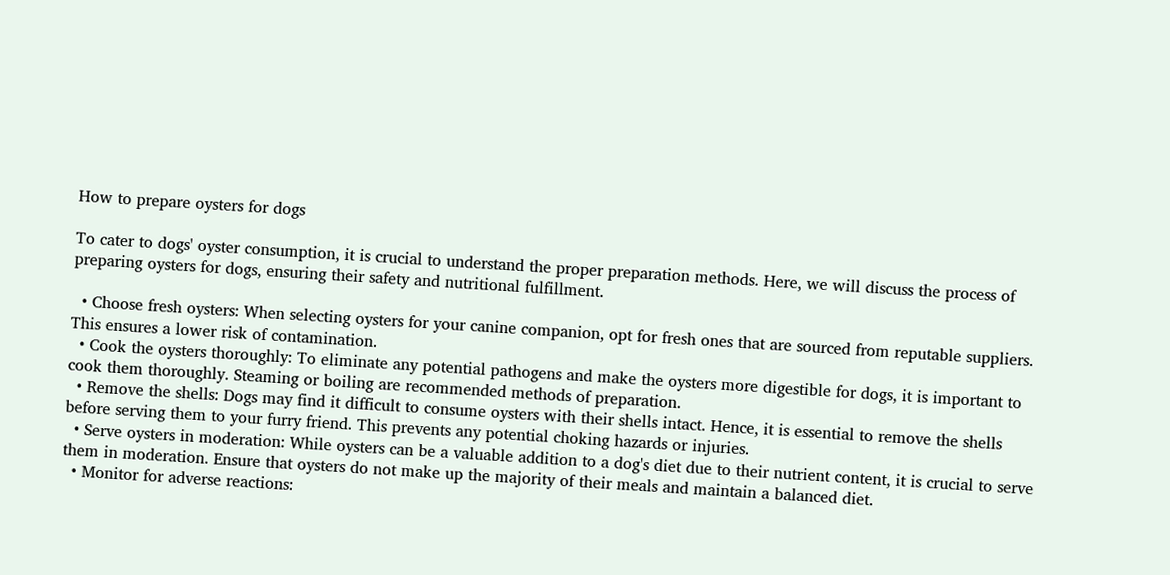How to prepare oysters for dogs

To cater to dogs' oyster consumption, it is crucial to understand the proper preparation methods. Here, we will discuss the process of preparing oysters for dogs, ensuring their safety and nutritional fulfillment.

  • Choose fresh oysters: When selecting oysters for your canine companion, opt for fresh ones that are sourced from reputable suppliers. This ensures a lower risk of contamination.
  • Cook the oysters thoroughly: To eliminate any potential pathogens and make the oysters more digestible for dogs, it is important to cook them thoroughly. Steaming or boiling are recommended methods of preparation.
  • Remove the shells: Dogs may find it difficult to consume oysters with their shells intact. Hence, it is essential to remove the shells before serving them to your furry friend. This prevents any potential choking hazards or injuries.
  • Serve oysters in moderation: While oysters can be a valuable addition to a dog's diet due to their nutrient content, it is crucial to serve them in moderation. Ensure that oysters do not make up the majority of their meals and maintain a balanced diet.
  • Monitor for adverse reactions: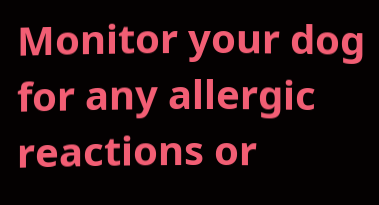Monitor your dog for any allergic reactions or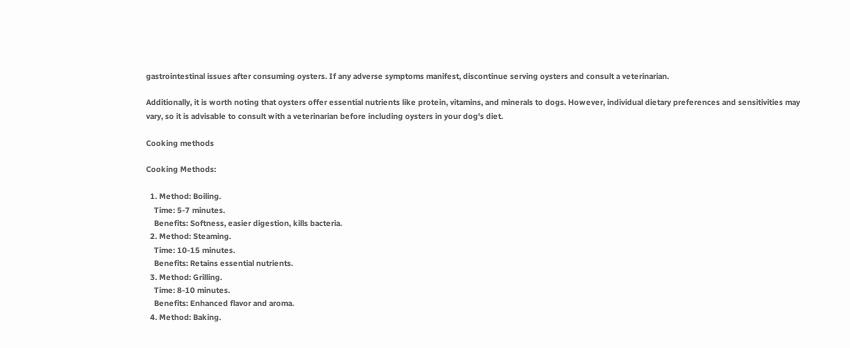gastrointestinal issues after consuming oysters. If any adverse symptoms manifest, discontinue serving oysters and consult a veterinarian.

Additionally, it is worth noting that oysters offer essential nutrients like protein, vitamins, and minerals to dogs. However, individual dietary preferences and sensitivities may vary, so it is advisable to consult with a veterinarian before including oysters in your dog's diet.

Cooking methods

Cooking Methods:

  1. Method: Boiling.
    Time: 5-7 minutes.
    Benefits: Softness, easier digestion, kills bacteria.
  2. Method: Steaming.
    Time: 10-15 minutes.
    Benefits: Retains essential nutrients.
  3. Method: Grilling.
    Time: 8-10 minutes.
    Benefits: Enhanced flavor and aroma.
  4. Method: Baking.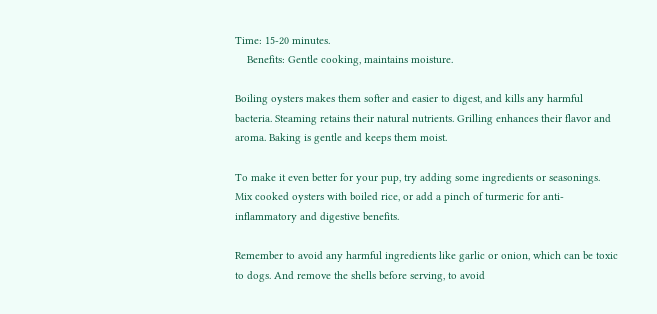Time: 15-20 minutes.
    Benefits: Gentle cooking, maintains moisture.

Boiling oysters makes them softer and easier to digest, and kills any harmful bacteria. Steaming retains their natural nutrients. Grilling enhances their flavor and aroma. Baking is gentle and keeps them moist.

To make it even better for your pup, try adding some ingredients or seasonings. Mix cooked oysters with boiled rice, or add a pinch of turmeric for anti-inflammatory and digestive benefits.

Remember to avoid any harmful ingredients like garlic or onion, which can be toxic to dogs. And remove the shells before serving, to avoid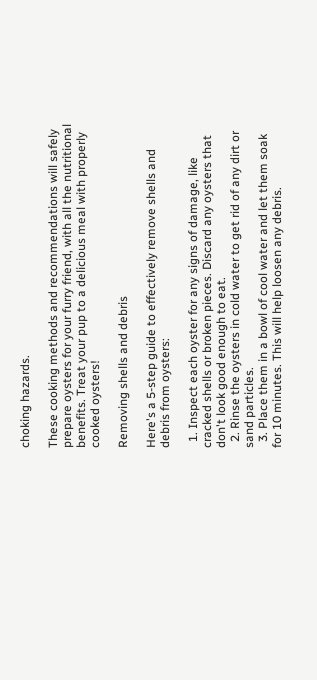choking hazards.

These cooking methods and recommendations will safely prepare oysters for your furry friend, with all the nutritional benefits. Treat your pup to a delicious meal with properly cooked oysters!

Removing shells and debris

Here's a 5-step guide to effectively remove shells and debris from oysters:

  1. Inspect each oyster for any signs of damage, like cracked shells or broken pieces. Discard any oysters that don't look good enough to eat.
  2. Rinse the oysters in cold water to get rid of any dirt or sand particles.
  3. Place them in a bowl of cool water and let them soak for 10 minutes. This will help loosen any debris.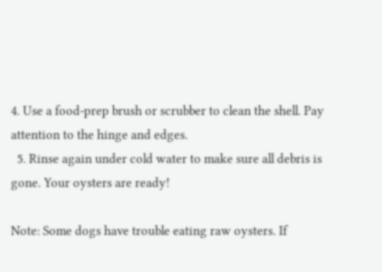4. Use a food-prep brush or scrubber to clean the shell. Pay attention to the hinge and edges.
  5. Rinse again under cold water to make sure all debris is gone. Your oysters are ready!

Note: Some dogs have trouble eating raw oysters. If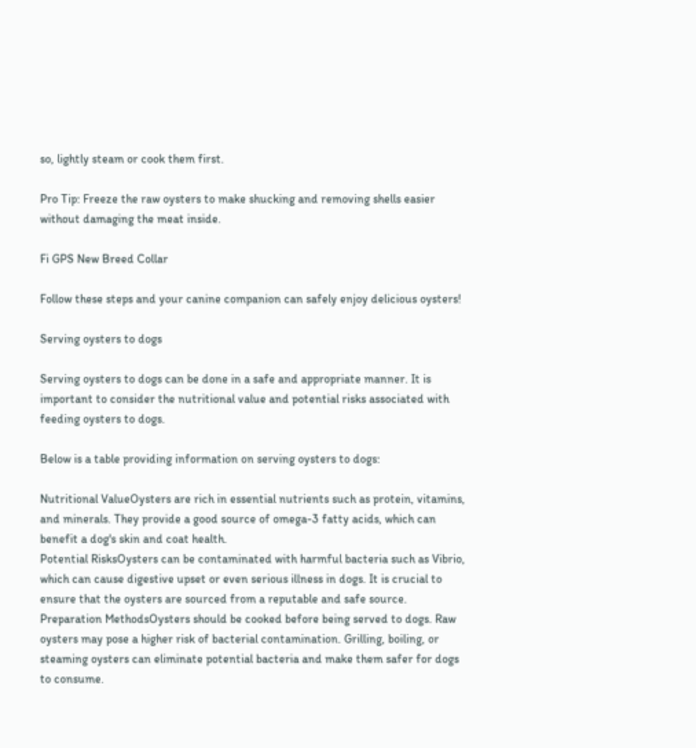so, lightly steam or cook them first.

Pro Tip: Freeze the raw oysters to make shucking and removing shells easier without damaging the meat inside.

Fi GPS New Breed Collar

Follow these steps and your canine companion can safely enjoy delicious oysters!

Serving oysters to dogs

Serving oysters to dogs can be done in a safe and appropriate manner. It is important to consider the nutritional value and potential risks associated with feeding oysters to dogs.

Below is a table providing information on serving oysters to dogs:

Nutritional ValueOysters are rich in essential nutrients such as protein, vitamins, and minerals. They provide a good source of omega-3 fatty acids, which can benefit a dog's skin and coat health.
Potential RisksOysters can be contaminated with harmful bacteria such as Vibrio, which can cause digestive upset or even serious illness in dogs. It is crucial to ensure that the oysters are sourced from a reputable and safe source.
Preparation MethodsOysters should be cooked before being served to dogs. Raw oysters may pose a higher risk of bacterial contamination. Grilling, boiling, or steaming oysters can eliminate potential bacteria and make them safer for dogs to consume.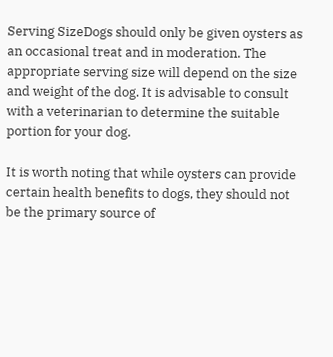Serving SizeDogs should only be given oysters as an occasional treat and in moderation. The appropriate serving size will depend on the size and weight of the dog. It is advisable to consult with a veterinarian to determine the suitable portion for your dog.

It is worth noting that while oysters can provide certain health benefits to dogs, they should not be the primary source of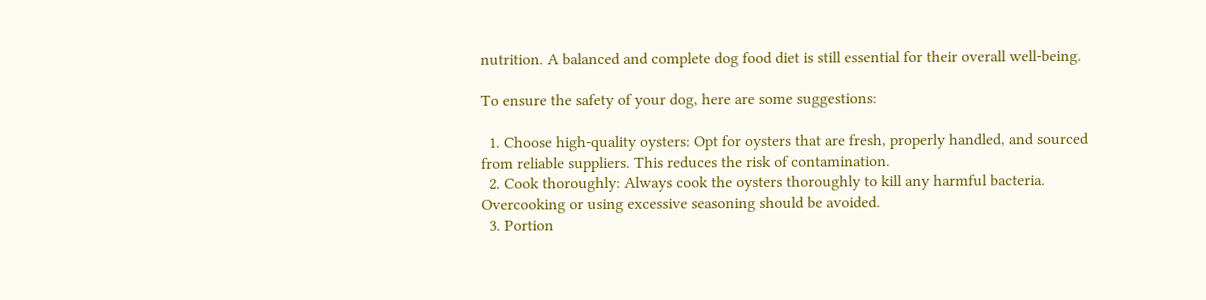nutrition. A balanced and complete dog food diet is still essential for their overall well-being.

To ensure the safety of your dog, here are some suggestions:

  1. Choose high-quality oysters: Opt for oysters that are fresh, properly handled, and sourced from reliable suppliers. This reduces the risk of contamination.
  2. Cook thoroughly: Always cook the oysters thoroughly to kill any harmful bacteria. Overcooking or using excessive seasoning should be avoided.
  3. Portion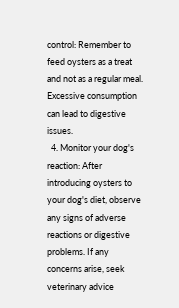control: Remember to feed oysters as a treat and not as a regular meal. Excessive consumption can lead to digestive issues.
  4. Monitor your dog's reaction: After introducing oysters to your dog's diet, observe any signs of adverse reactions or digestive problems. If any concerns arise, seek veterinary advice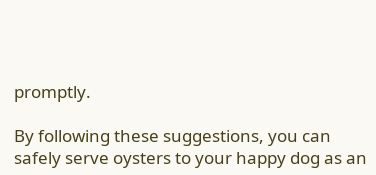promptly.

By following these suggestions, you can safely serve oysters to your happy dog as an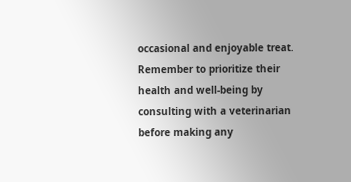occasional and enjoyable treat. Remember to prioritize their health and well-being by consulting with a veterinarian before making any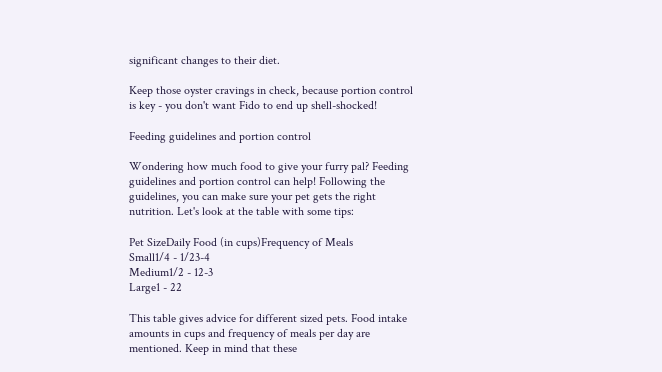significant changes to their diet.

Keep those oyster cravings in check, because portion control is key - you don't want Fido to end up shell-shocked!

Feeding guidelines and portion control

Wondering how much food to give your furry pal? Feeding guidelines and portion control can help! Following the guidelines, you can make sure your pet gets the right nutrition. Let's look at the table with some tips:

Pet SizeDaily Food (in cups)Frequency of Meals
Small1/4 - 1/23-4
Medium1/2 - 12-3
Large1 - 22

This table gives advice for different sized pets. Food intake amounts in cups and frequency of meals per day are mentioned. Keep in mind that these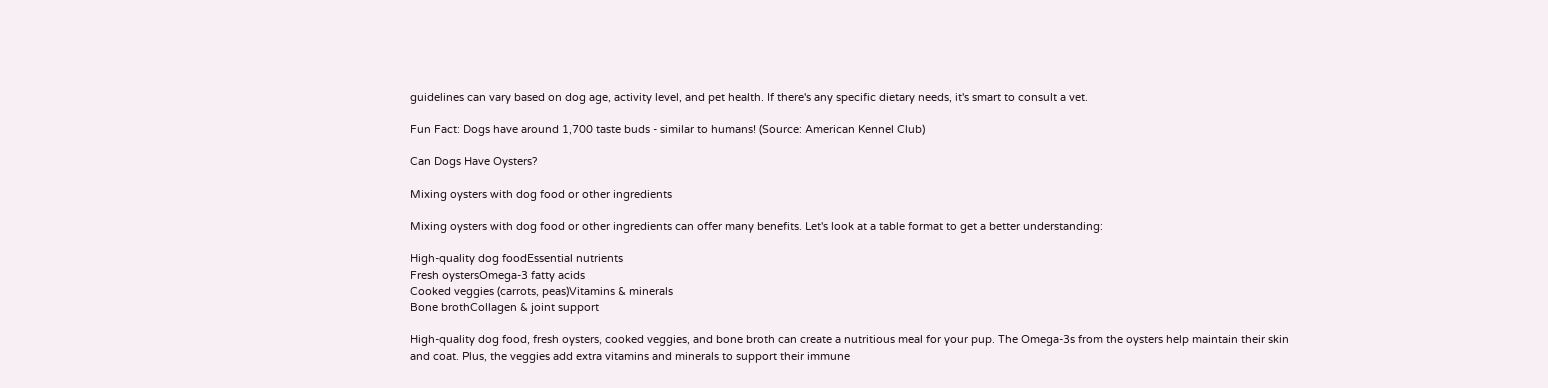guidelines can vary based on dog age, activity level, and pet health. If there's any specific dietary needs, it's smart to consult a vet.

Fun Fact: Dogs have around 1,700 taste buds - similar to humans! (Source: American Kennel Club)

Can Dogs Have Oysters?

Mixing oysters with dog food or other ingredients

Mixing oysters with dog food or other ingredients can offer many benefits. Let's look at a table format to get a better understanding:

High-quality dog foodEssential nutrients
Fresh oystersOmega-3 fatty acids
Cooked veggies (carrots, peas)Vitamins & minerals
Bone brothCollagen & joint support

High-quality dog food, fresh oysters, cooked veggies, and bone broth can create a nutritious meal for your pup. The Omega-3s from the oysters help maintain their skin and coat. Plus, the veggies add extra vitamins and minerals to support their immune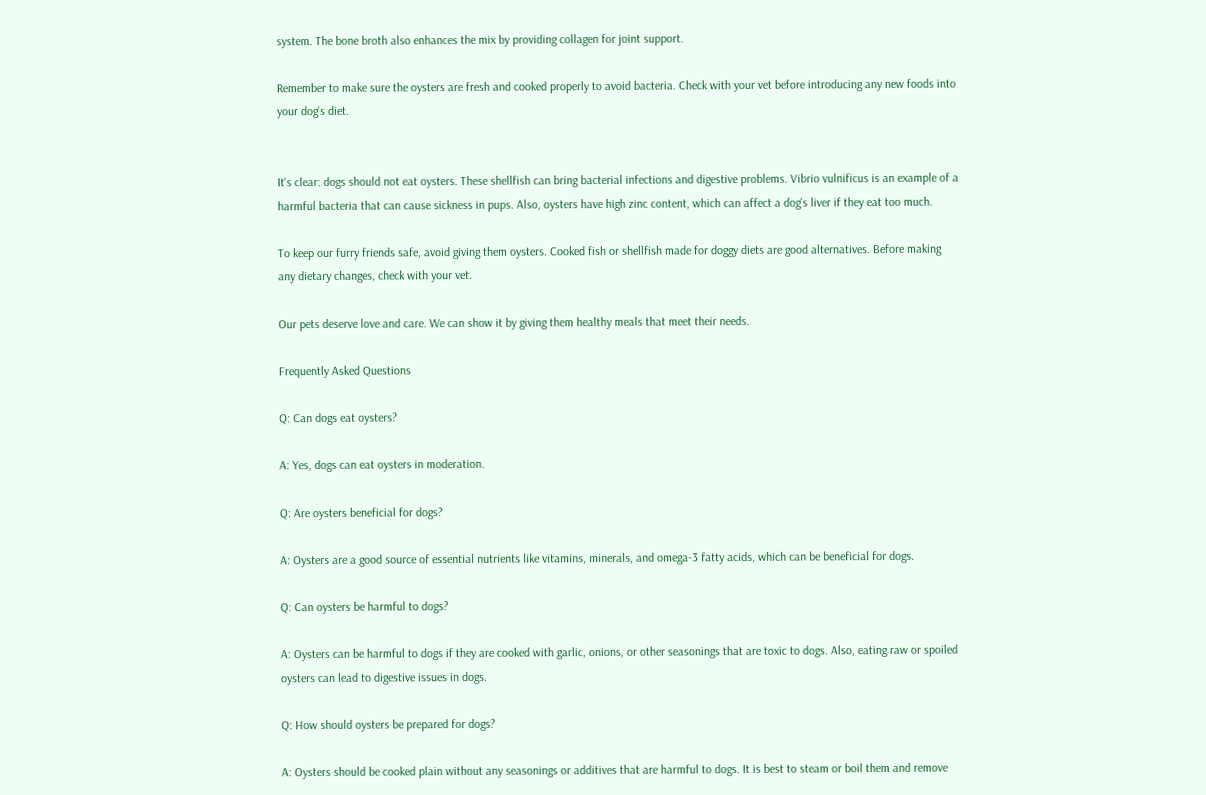system. The bone broth also enhances the mix by providing collagen for joint support.

Remember to make sure the oysters are fresh and cooked properly to avoid bacteria. Check with your vet before introducing any new foods into your dog's diet.


It's clear: dogs should not eat oysters. These shellfish can bring bacterial infections and digestive problems. Vibrio vulnificus is an example of a harmful bacteria that can cause sickness in pups. Also, oysters have high zinc content, which can affect a dog's liver if they eat too much.

To keep our furry friends safe, avoid giving them oysters. Cooked fish or shellfish made for doggy diets are good alternatives. Before making any dietary changes, check with your vet.

Our pets deserve love and care. We can show it by giving them healthy meals that meet their needs.

Frequently Asked Questions

Q: Can dogs eat oysters?

A: Yes, dogs can eat oysters in moderation.

Q: Are oysters beneficial for dogs?

A: Oysters are a good source of essential nutrients like vitamins, minerals, and omega-3 fatty acids, which can be beneficial for dogs.

Q: Can oysters be harmful to dogs?

A: Oysters can be harmful to dogs if they are cooked with garlic, onions, or other seasonings that are toxic to dogs. Also, eating raw or spoiled oysters can lead to digestive issues in dogs.

Q: How should oysters be prepared for dogs?

A: Oysters should be cooked plain without any seasonings or additives that are harmful to dogs. It is best to steam or boil them and remove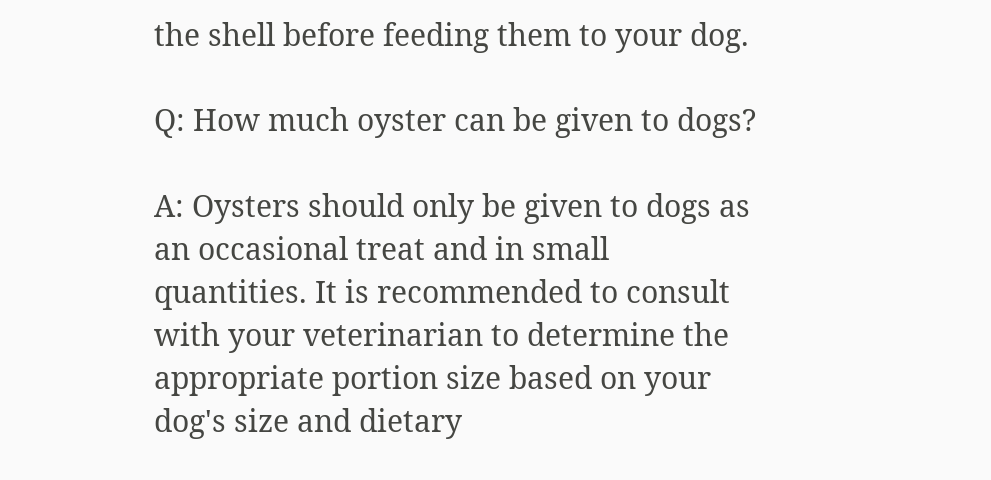the shell before feeding them to your dog.

Q: How much oyster can be given to dogs?

A: Oysters should only be given to dogs as an occasional treat and in small quantities. It is recommended to consult with your veterinarian to determine the appropriate portion size based on your dog's size and dietary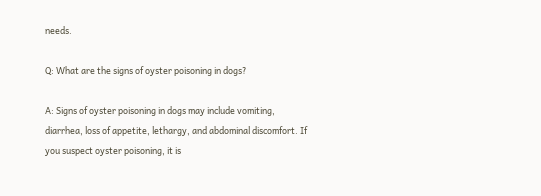needs.

Q: What are the signs of oyster poisoning in dogs?

A: Signs of oyster poisoning in dogs may include vomiting, diarrhea, loss of appetite, lethargy, and abdominal discomfort. If you suspect oyster poisoning, it is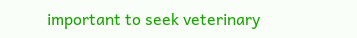important to seek veterinary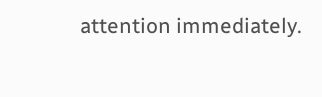attention immediately.